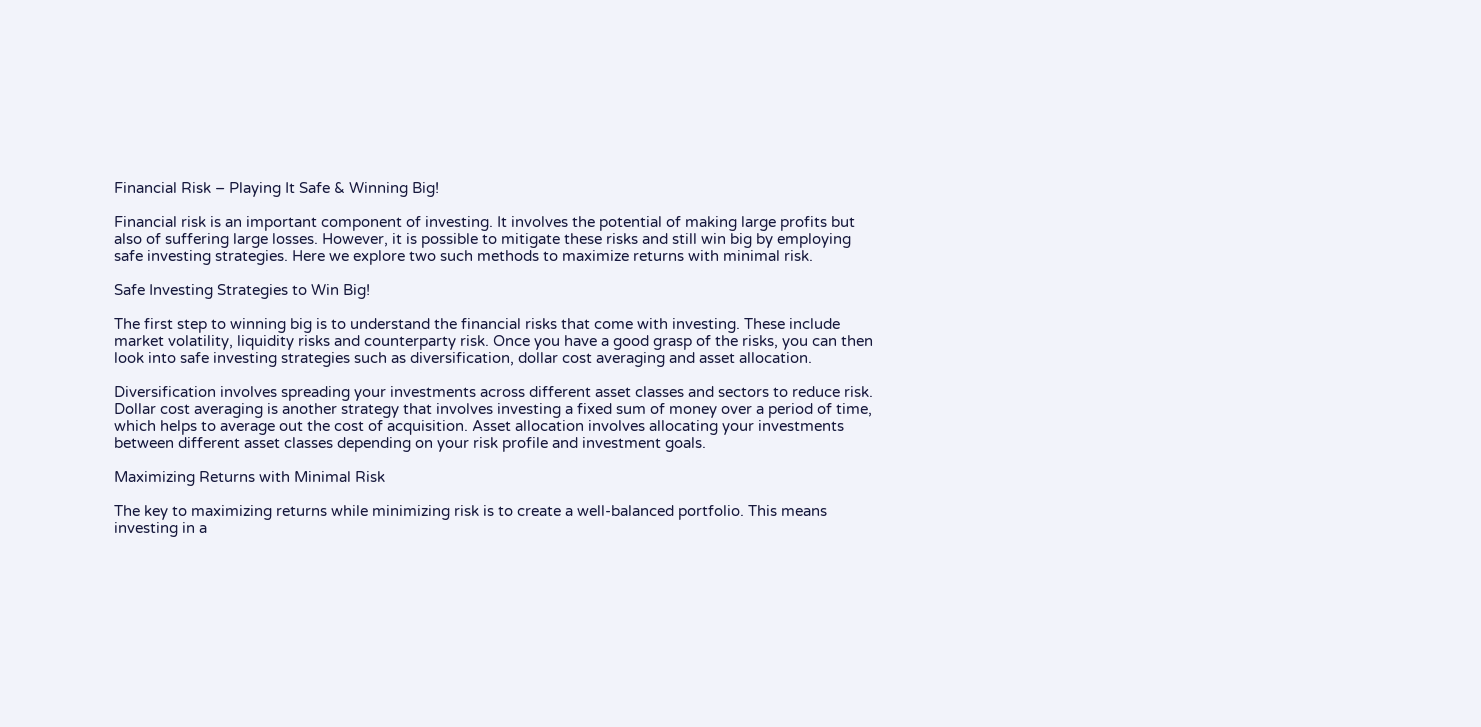Financial Risk – Playing It Safe & Winning Big!

Financial risk is an important component of investing. It involves the potential of making large profits but also of suffering large losses. However, it is possible to mitigate these risks and still win big by employing safe investing strategies. Here we explore two such methods to maximize returns with minimal risk.

Safe Investing Strategies to Win Big!

The first step to winning big is to understand the financial risks that come with investing. These include market volatility, liquidity risks and counterparty risk. Once you have a good grasp of the risks, you can then look into safe investing strategies such as diversification, dollar cost averaging and asset allocation.

Diversification involves spreading your investments across different asset classes and sectors to reduce risk. Dollar cost averaging is another strategy that involves investing a fixed sum of money over a period of time, which helps to average out the cost of acquisition. Asset allocation involves allocating your investments between different asset classes depending on your risk profile and investment goals.

Maximizing Returns with Minimal Risk

The key to maximizing returns while minimizing risk is to create a well-balanced portfolio. This means investing in a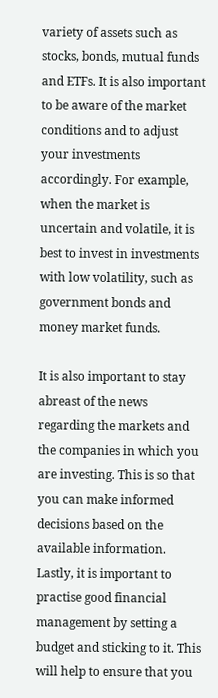variety of assets such as stocks, bonds, mutual funds and ETFs. It is also important to be aware of the market conditions and to adjust your investments accordingly. For example, when the market is uncertain and volatile, it is best to invest in investments with low volatility, such as government bonds and money market funds.

It is also important to stay abreast of the news regarding the markets and the companies in which you are investing. This is so that you can make informed decisions based on the available information. Lastly, it is important to practise good financial management by setting a budget and sticking to it. This will help to ensure that you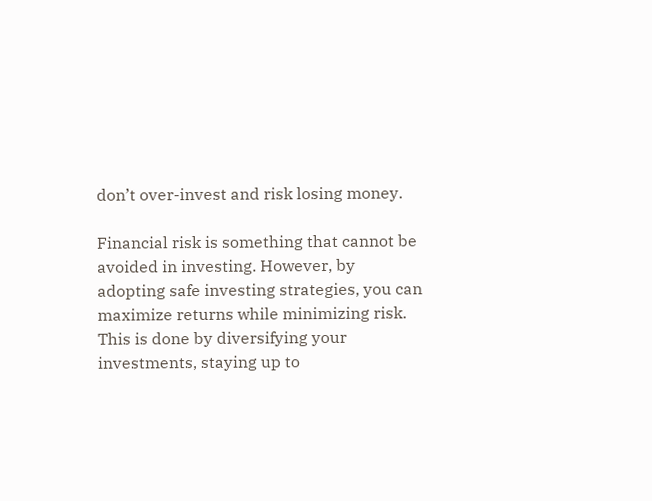don’t over-invest and risk losing money.

Financial risk is something that cannot be avoided in investing. However, by adopting safe investing strategies, you can maximize returns while minimizing risk. This is done by diversifying your investments, staying up to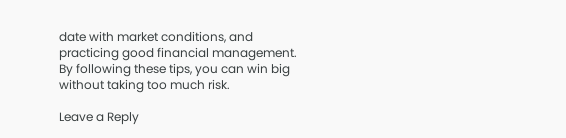date with market conditions, and practicing good financial management. By following these tips, you can win big without taking too much risk.

Leave a Reply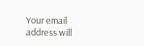Your email address will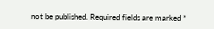not be published. Required fields are marked *